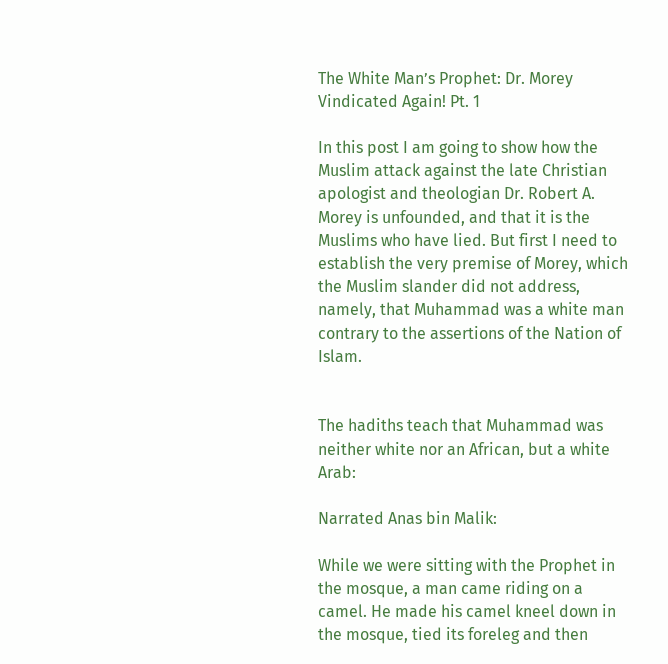The White Man’s Prophet: Dr. Morey Vindicated Again! Pt. 1

In this post I am going to show how the Muslim attack against the late Christian apologist and theologian Dr. Robert A. Morey is unfounded, and that it is the Muslims who have lied. But first I need to establish the very premise of Morey, which the Muslim slander did not address, namely, that Muhammad was a white man contrary to the assertions of the Nation of Islam.


The hadiths teach that Muhammad was neither white nor an African, but a white Arab:

Narrated Anas bin Malik:

While we were sitting with the Prophet in the mosque, a man came riding on a camel. He made his camel kneel down in the mosque, tied its foreleg and then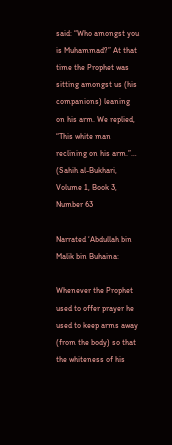said: “Who amongst you is Muhammad?” At that time the Prophet was sitting amongst us (his companions) leaning on his arm. We replied, “This white man reclining on his arm.”… (Sahih al-Bukhari, Volume 1, Book 3, Number 63

Narrated ‘Abdullah bin Malik bin Buhaina:

Whenever the Prophet used to offer prayer he used to keep arms away (from the body) so that the whiteness of his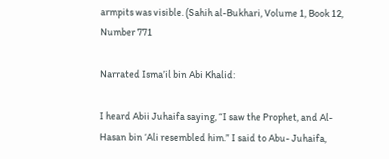armpits was visible. (Sahih al-Bukhari, Volume 1, Book 12, Number 771

Narrated Isma’il bin Abi Khalid:

I heard Abii Juhaifa saying, “I saw the Prophet, and Al-Hasan bin ‘Ali resembled him.” I said to Abu- Juhaifa,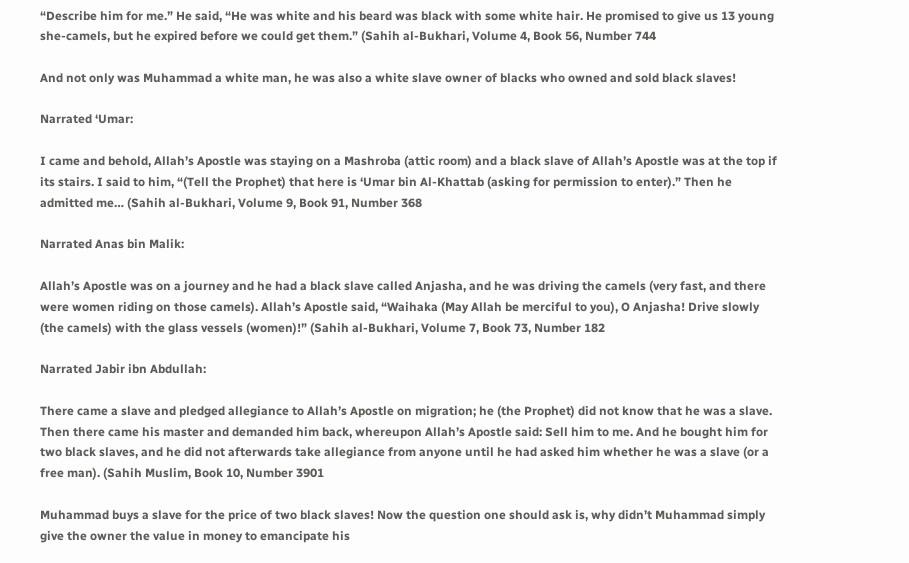“Describe him for me.” He said, “He was white and his beard was black with some white hair. He promised to give us 13 young she-camels, but he expired before we could get them.” (Sahih al-Bukhari, Volume 4, Book 56, Number 744

And not only was Muhammad a white man, he was also a white slave owner of blacks who owned and sold black slaves!

Narrated ‘Umar:

I came and behold, Allah’s Apostle was staying on a Mashroba (attic room) and a black slave of Allah’s Apostle was at the top if its stairs. I said to him, “(Tell the Prophet) that here is ‘Umar bin Al-Khattab (asking for permission to enter).” Then he admitted me… (Sahih al-Bukhari, Volume 9, Book 91, Number 368

Narrated Anas bin Malik:

Allah’s Apostle was on a journey and he had a black slave called Anjasha, and he was driving the camels (very fast, and there were women riding on those camels). Allah’s Apostle said, “Waihaka (May Allah be merciful to you), O Anjasha! Drive slowly (the camels) with the glass vessels (women)!” (Sahih al-Bukhari, Volume 7, Book 73, Number 182

Narrated Jabir ibn Abdullah:

There came a slave and pledged allegiance to Allah’s Apostle on migration; he (the Prophet) did not know that he was a slave. Then there came his master and demanded him back, whereupon Allah’s Apostle said: Sell him to me. And he bought him for two black slaves, and he did not afterwards take allegiance from anyone until he had asked him whether he was a slave (or a free man). (Sahih Muslim, Book 10, Number 3901

Muhammad buys a slave for the price of two black slaves! Now the question one should ask is, why didn’t Muhammad simply give the owner the value in money to emancipate his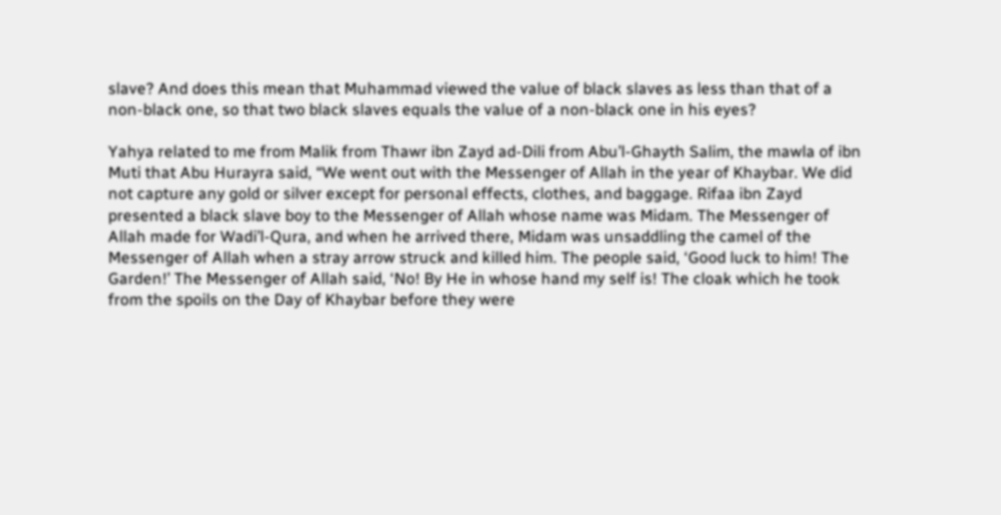slave? And does this mean that Muhammad viewed the value of black slaves as less than that of a non-black one, so that two black slaves equals the value of a non-black one in his eyes?

Yahya related to me from Malik from Thawr ibn Zayd ad-Dili from Abu’l-Ghayth Salim, the mawla of ibn Muti that Abu Hurayra said, “We went out with the Messenger of Allah in the year of Khaybar. We did not capture any gold or silver except for personal effects, clothes, and baggage. Rifaa ibn Zayd presented a black slave boy to the Messenger of Allah whose name was Midam. The Messenger of Allah made for Wadi’l-Qura, and when he arrived there, Midam was unsaddling the camel of the Messenger of Allah when a stray arrow struck and killed him. The people said, ‘Good luck to him! The Garden!’ The Messenger of Allah said, ‘No! By He in whose hand my self is! The cloak which he took from the spoils on the Day of Khaybar before they were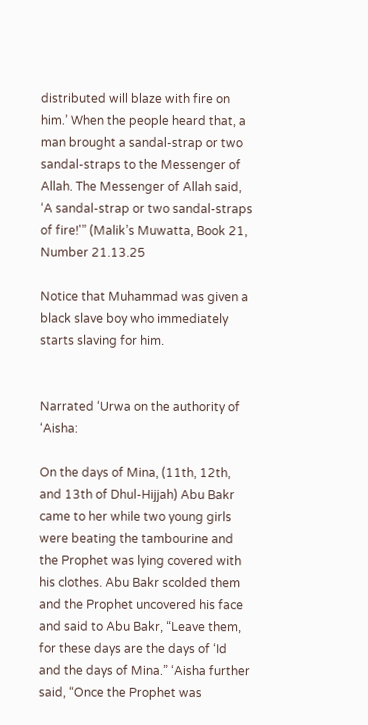distributed will blaze with fire on him.’ When the people heard that, a man brought a sandal-strap or two sandal-straps to the Messenger of Allah. The Messenger of Allah said, ‘A sandal-strap or two sandal-straps of fire!'” (Malik’s Muwatta, Book 21, Number 21.13.25

Notice that Muhammad was given a black slave boy who immediately starts slaving for him.


Narrated ‘Urwa on the authority of ‘Aisha:

On the days of Mina, (11th, 12th, and 13th of Dhul-Hijjah) Abu Bakr came to her while two young girls were beating the tambourine and the Prophet was lying covered with his clothes. Abu Bakr scolded them and the Prophet uncovered his face and said to Abu Bakr, “Leave them, for these days are the days of ‘Id and the days of Mina.” ‘Aisha further said, “Once the Prophet was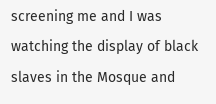screening me and I was watching the display of black slaves in the Mosque and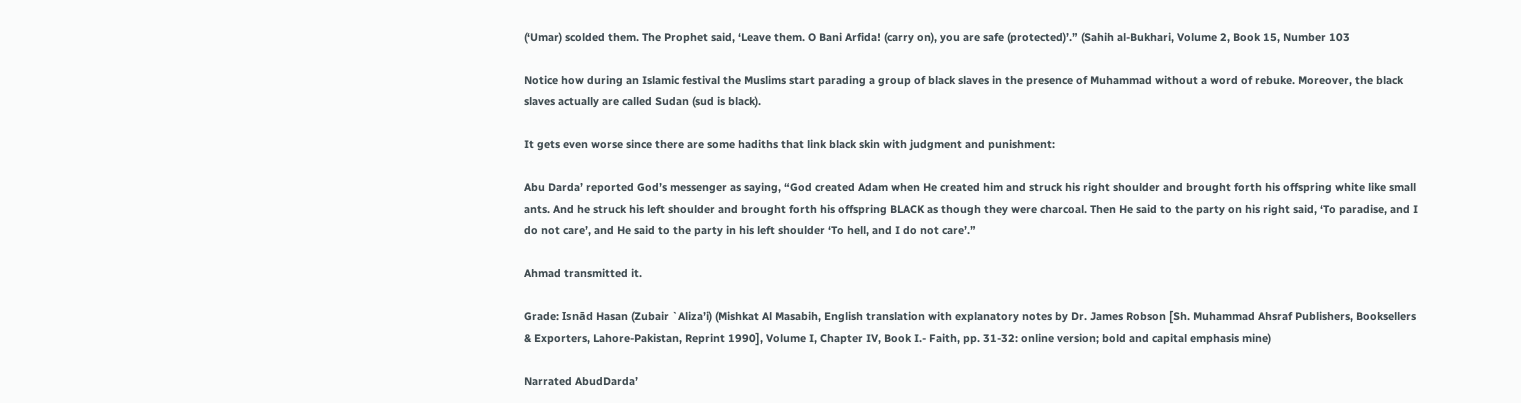(‘Umar) scolded them. The Prophet said, ‘Leave them. O Bani Arfida! (carry on), you are safe (protected)’.” (Sahih al-Bukhari, Volume 2, Book 15, Number 103

Notice how during an Islamic festival the Muslims start parading a group of black slaves in the presence of Muhammad without a word of rebuke. Moreover, the black slaves actually are called Sudan (sud is black).

It gets even worse since there are some hadiths that link black skin with judgment and punishment:

Abu Darda’ reported God’s messenger as saying, “God created Adam when He created him and struck his right shoulder and brought forth his offspring white like small ants. And he struck his left shoulder and brought forth his offspring BLACK as though they were charcoal. Then He said to the party on his right said, ‘To paradise, and I do not care’, and He said to the party in his left shoulder ‘To hell, and I do not care’.”

Ahmad transmitted it.

Grade: Isnād Hasan (Zubair `Aliza’i) (Mishkat Al Masabih, English translation with explanatory notes by Dr. James Robson [Sh. Muhammad Ahsraf Publishers, Booksellers & Exporters, Lahore-Pakistan, Reprint 1990], Volume I, Chapter IV, Book I.- Faith, pp. 31-32: online version; bold and capital emphasis mine)

Narrated AbudDarda’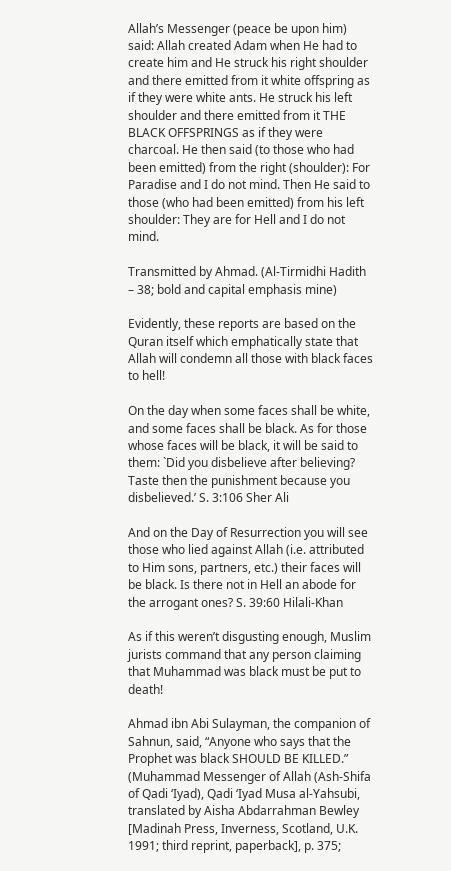Allah’s Messenger (peace be upon him) said: Allah created Adam when He had to create him and He struck his right shoulder and there emitted from it white offspring as if they were white ants. He struck his left shoulder and there emitted from it THE BLACK OFFSPRINGS as if they were charcoal. He then said (to those who had been emitted) from the right (shoulder): For Paradise and I do not mind. Then He said to those (who had been emitted) from his left shoulder: They are for Hell and I do not mind.

Transmitted by Ahmad. (Al-Tirmidhi Hadith – 38; bold and capital emphasis mine)

Evidently, these reports are based on the Quran itself which emphatically state that Allah will condemn all those with black faces to hell!

On the day when some faces shall be white, and some faces shall be black. As for those whose faces will be black, it will be said to them: `Did you disbelieve after believing? Taste then the punishment because you disbelieved.’ S. 3:106 Sher Ali

And on the Day of Resurrection you will see those who lied against Allah (i.e. attributed to Him sons, partners, etc.) their faces will be black. Is there not in Hell an abode for the arrogant ones? S. 39:60 Hilali-Khan

As if this weren’t disgusting enough, Muslim jurists command that any person claiming that Muhammad was black must be put to death!

Ahmad ibn Abi Sulayman, the companion of Sahnun, said, “Anyone who says that the Prophet was black SHOULD BE KILLED.” (Muhammad Messenger of Allah (Ash-Shifa of Qadi ‘Iyad), Qadi ‘Iyad Musa al-Yahsubi, translated by Aisha Abdarrahman Bewley [Madinah Press, Inverness, Scotland, U.K. 1991; third reprint, paperback], p. 375;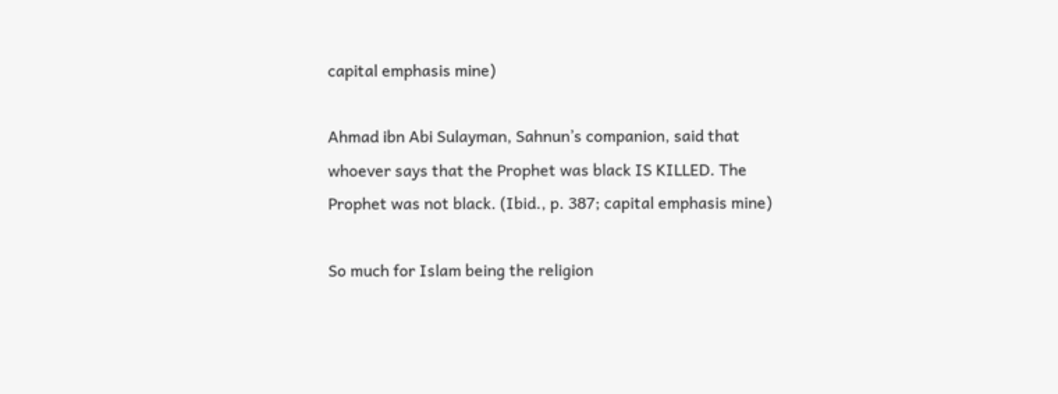capital emphasis mine)

Ahmad ibn Abi Sulayman, Sahnun’s companion, said that whoever says that the Prophet was black IS KILLED. The Prophet was not black. (Ibid., p. 387; capital emphasis mine)

So much for Islam being the religion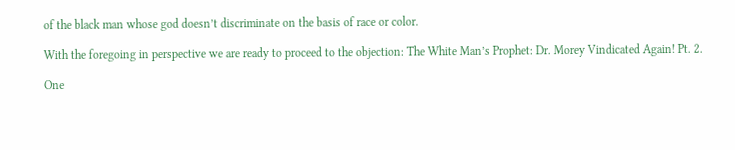of the black man whose god doesn’t discriminate on the basis of race or color.

With the foregoing in perspective we are ready to proceed to the objection: The White Man’s Prophet: Dr. Morey Vindicated Again! Pt. 2.

One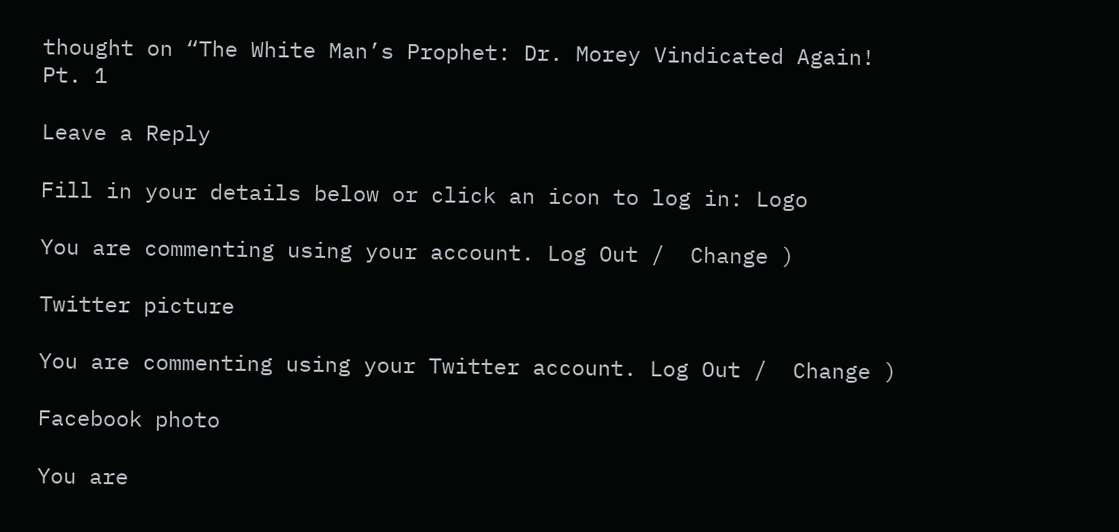thought on “The White Man’s Prophet: Dr. Morey Vindicated Again! Pt. 1

Leave a Reply

Fill in your details below or click an icon to log in: Logo

You are commenting using your account. Log Out /  Change )

Twitter picture

You are commenting using your Twitter account. Log Out /  Change )

Facebook photo

You are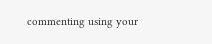commenting using your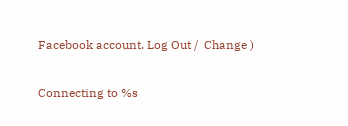Facebook account. Log Out /  Change )

Connecting to %s